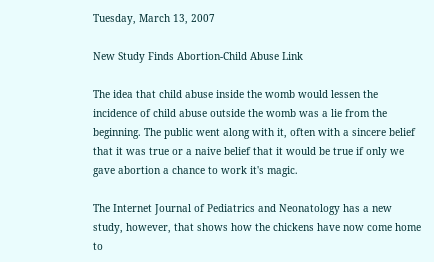Tuesday, March 13, 2007

New Study Finds Abortion-Child Abuse Link

The idea that child abuse inside the womb would lessen the incidence of child abuse outside the womb was a lie from the beginning. The public went along with it, often with a sincere belief that it was true or a naive belief that it would be true if only we gave abortion a chance to work it's magic.

The Internet Journal of Pediatrics and Neonatology has a new study, however, that shows how the chickens have now come home to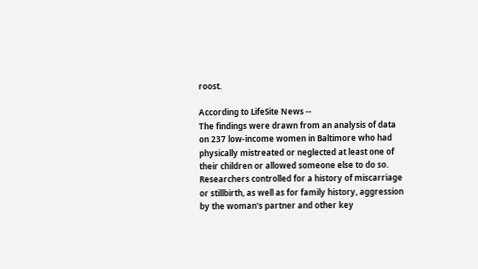roost.

According to LifeSite News --
The findings were drawn from an analysis of data on 237 low-income women in Baltimore who had physically mistreated or neglected at least one of their children or allowed someone else to do so. Researchers controlled for a history of miscarriage or stillbirth, as well as for family history, aggression by the woman's partner and other key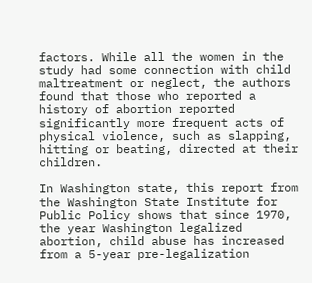factors. While all the women in the study had some connection with child maltreatment or neglect, the authors found that those who reported a history of abortion reported significantly more frequent acts of physical violence, such as slapping, hitting or beating, directed at their children.

In Washington state, this report from the Washington State Institute for Public Policy shows that since 1970, the year Washington legalized abortion, child abuse has increased from a 5-year pre-legalization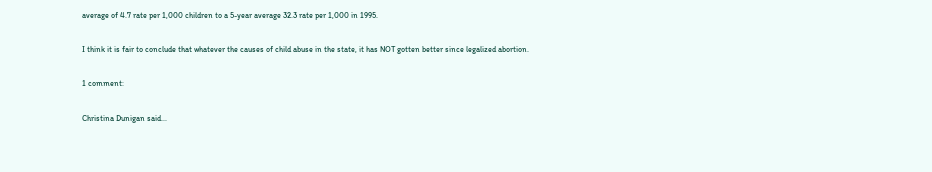average of 4.7 rate per 1,000 children to a 5-year average 32.3 rate per 1,000 in 1995.

I think it is fair to conclude that whatever the causes of child abuse in the state, it has NOT gotten better since legalized abortion.

1 comment:

Christina Dunigan said...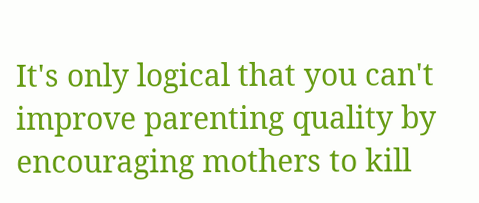It's only logical that you can't improve parenting quality by encouraging mothers to kill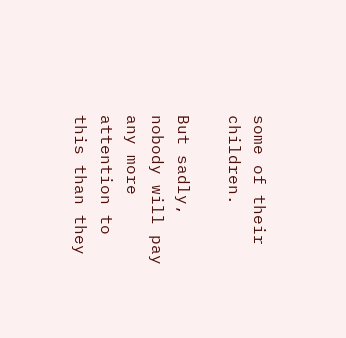some of their children.

But sadly, nobody will pay any more attention to this than they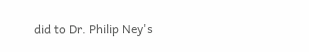did to Dr. Philip Ney's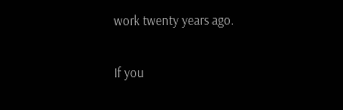work twenty years ago.

If you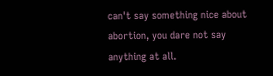can't say something nice about abortion, you dare not say anything at all.